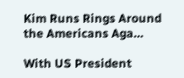Kim Runs Rings Around the Americans Aga…

With US President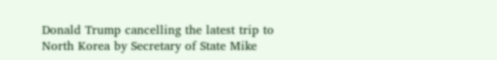Donald Trump cancelling the latest trip to North Korea by Secretary of State Mike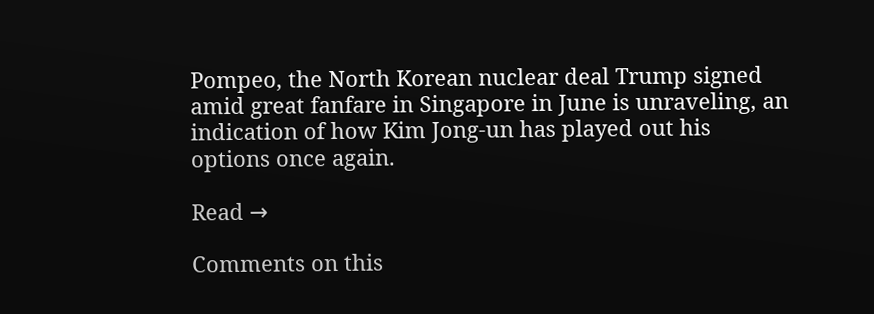Pompeo, the North Korean nuclear deal Trump signed amid great fanfare in Singapore in June is unraveling, an indication of how Kim Jong-un has played out his options once again.

Read →

Comments on this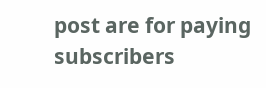post are for paying subscribers